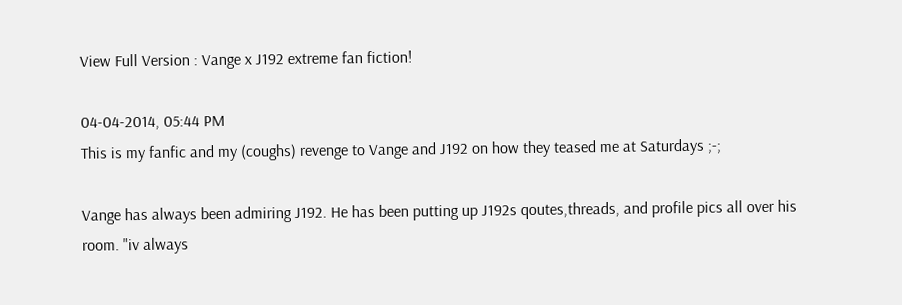View Full Version : Vange x J192 extreme fan fiction!

04-04-2014, 05:44 PM
This is my fanfic and my (coughs) revenge to Vange and J192 on how they teased me at Saturdays ;-;

Vange has always been admiring J192. He has been putting up J192s qoutes,threads, and profile pics all over his room. "iv always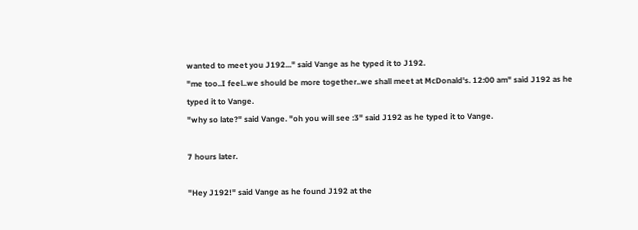wanted to meet you J192..." said Vange as he typed it to J192.
"me too..I feel..we should be more together..we shall meet at McDonald's. 12:00 am" said J192 as he typed it to Vange.
"why so late?" said Vange. "oh you will see :3" said J192 as he typed it to Vange.

7 hours later.

"Hey J192!" said Vange as he found J192 at the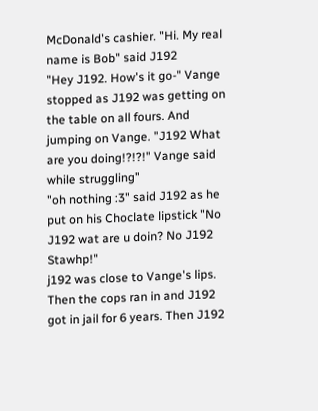McDonald's cashier. "Hi. My real name is Bob" said J192
"Hey J192. How's it go-" Vange stopped as J192 was getting on the table on all fours. And jumping on Vange. "J192 What are you doing!?!?!" Vange said while struggling"
"oh nothing :3" said J192 as he put on his Choclate lipstick "No J192 wat are u doin? No J192 Stawhp!"
j192 was close to Vange's lips. Then the cops ran in and J192 got in jail for 6 years. Then J192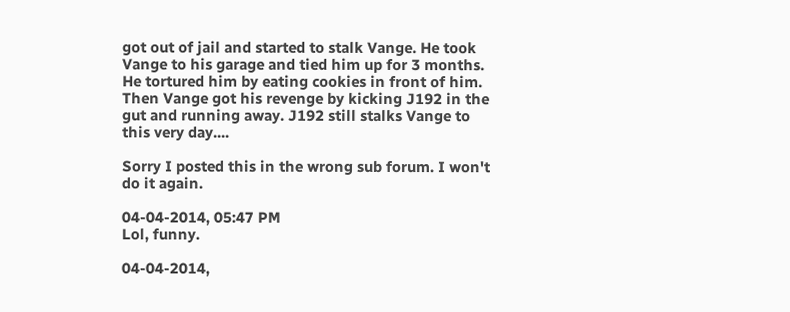got out of jail and started to stalk Vange. He took Vange to his garage and tied him up for 3 months. He tortured him by eating cookies in front of him. Then Vange got his revenge by kicking J192 in the gut and running away. J192 still stalks Vange to this very day....

Sorry I posted this in the wrong sub forum. I won't do it again.

04-04-2014, 05:47 PM
Lol, funny.

04-04-2014,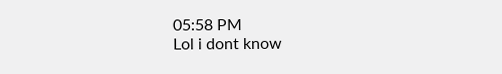05:58 PM
Lol i dont know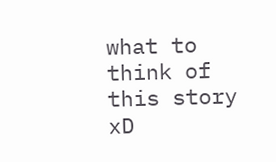what to think of this story xD